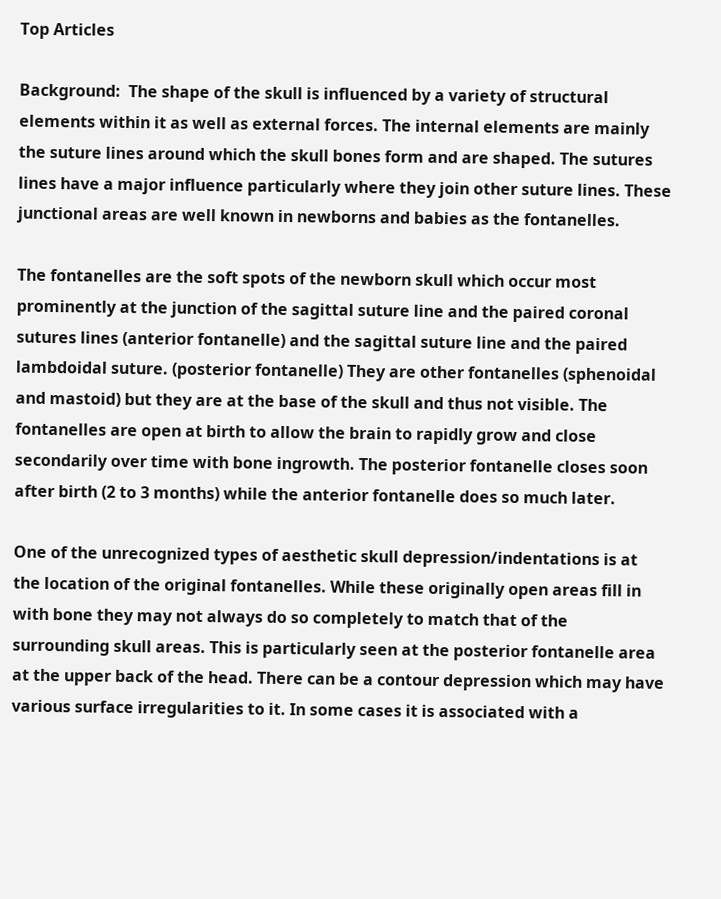Top Articles

Background:  The shape of the skull is influenced by a variety of structural elements within it as well as external forces. The internal elements are mainly the suture lines around which the skull bones form and are shaped. The sutures lines have a major influence particularly where they join other suture lines. These junctional areas are well known in newborns and babies as the fontanelles.

The fontanelles are the soft spots of the newborn skull which occur most prominently at the junction of the sagittal suture line and the paired coronal sutures lines (anterior fontanelle) and the sagittal suture line and the paired lambdoidal suture. (posterior fontanelle) They are other fontanelles (sphenoidal and mastoid) but they are at the base of the skull and thus not visible. The fontanelles are open at birth to allow the brain to rapidly grow and close secondarily over time with bone ingrowth. The posterior fontanelle closes soon after birth (2 to 3 months) while the anterior fontanelle does so much later.

One of the unrecognized types of aesthetic skull depression/indentations is at the location of the original fontanelles. While these originally open areas fill in with bone they may not always do so completely to match that of the surrounding skull areas. This is particularly seen at the posterior fontanelle area at the upper back of the head. There can be a contour depression which may have various surface irregularities to it. In some cases it is associated with a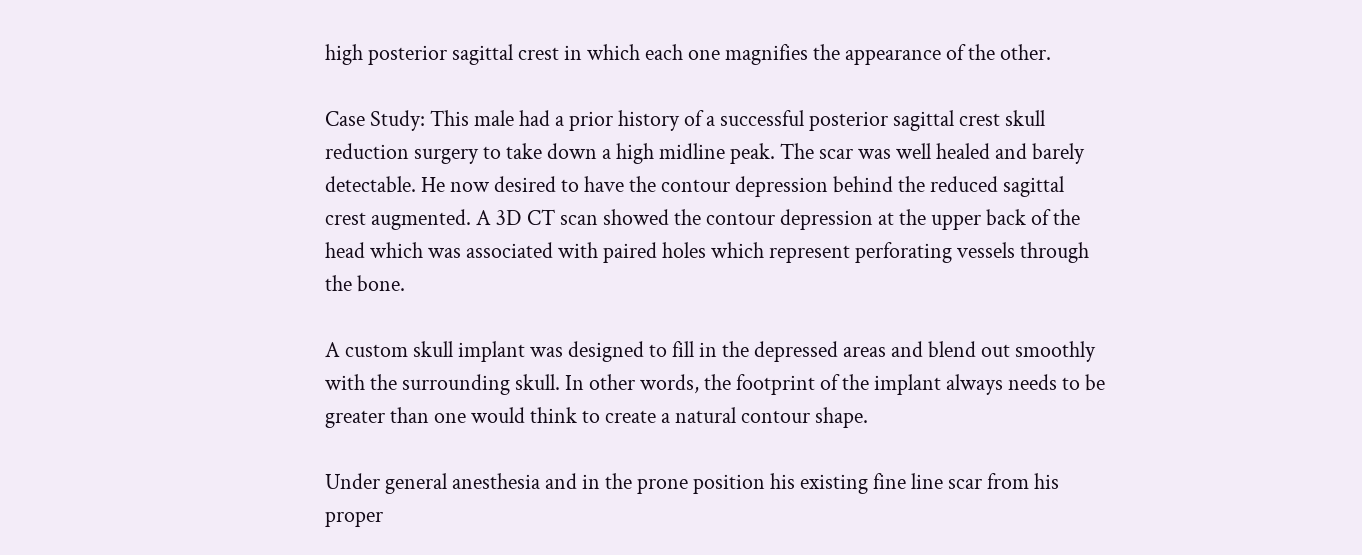high posterior sagittal crest in which each one magnifies the appearance of the other.

Case Study: This male had a prior history of a successful posterior sagittal crest skull reduction surgery to take down a high midline peak. The scar was well healed and barely detectable. He now desired to have the contour depression behind the reduced sagittal crest augmented. A 3D CT scan showed the contour depression at the upper back of the head which was associated with paired holes which represent perforating vessels through the bone.

A custom skull implant was designed to fill in the depressed areas and blend out smoothly with the surrounding skull. In other words, the footprint of the implant always needs to be greater than one would think to create a natural contour shape.

Under general anesthesia and in the prone position his existing fine line scar from his proper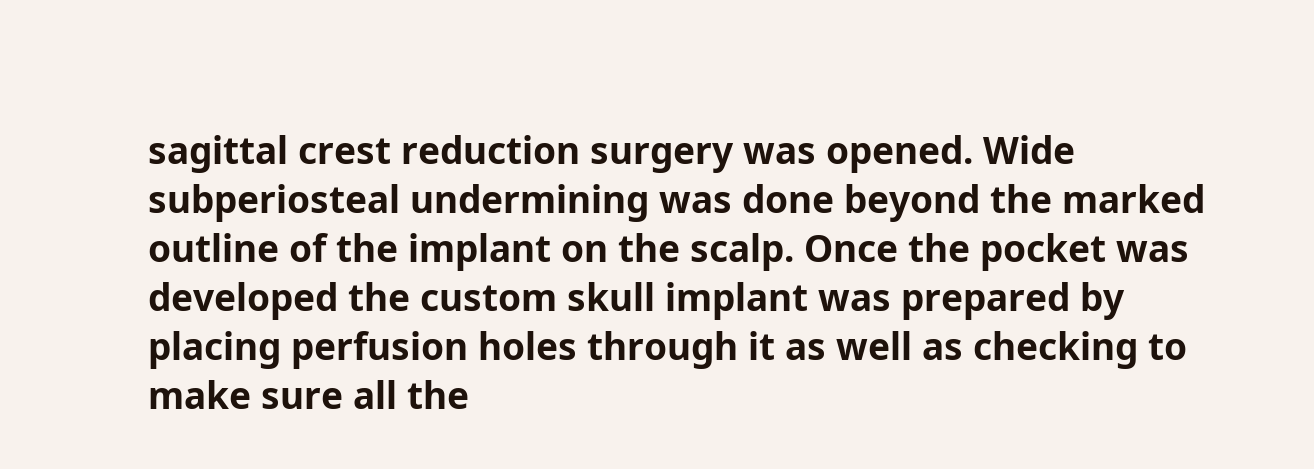sagittal crest reduction surgery was opened. Wide subperiosteal undermining was done beyond the marked outline of the implant on the scalp. Once the pocket was developed the custom skull implant was prepared by placing perfusion holes through it as well as checking to make sure all the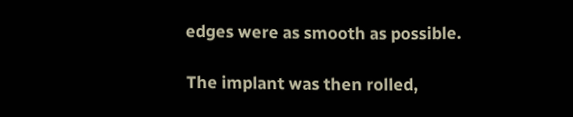edges were as smooth as possible.

The implant was then rolled,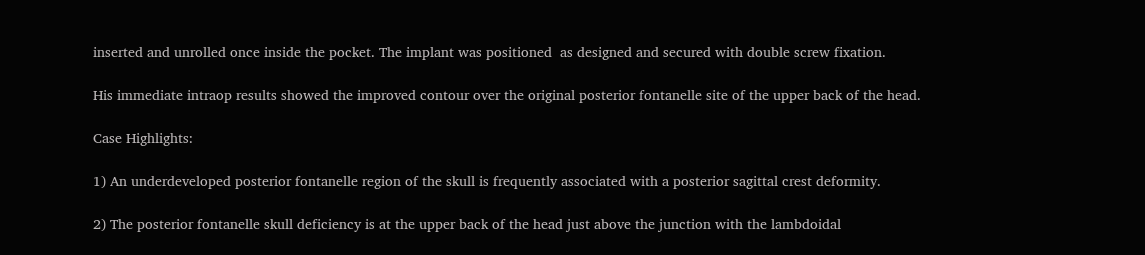inserted and unrolled once inside the pocket. The implant was positioned  as designed and secured with double screw fixation.

His immediate intraop results showed the improved contour over the original posterior fontanelle site of the upper back of the head.

Case Highlights:

1) An underdeveloped posterior fontanelle region of the skull is frequently associated with a posterior sagittal crest deformity.

2) The posterior fontanelle skull deficiency is at the upper back of the head just above the junction with the lambdoidal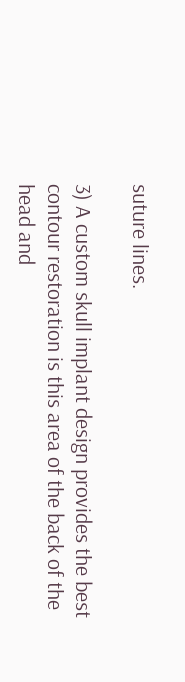suture lines.

3) A custom skull implant design provides the best contour restoration is this area of the back of the head and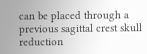can be placed through a previous sagittal crest skull reduction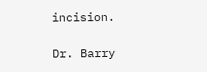incision.

Dr. Barry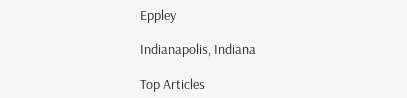Eppley

Indianapolis, Indiana

Top Articles